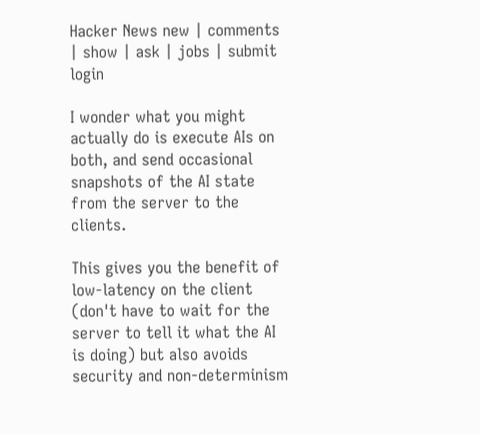Hacker News new | comments | show | ask | jobs | submit login

I wonder what you might actually do is execute AIs on both, and send occasional snapshots of the AI state from the server to the clients.

This gives you the benefit of low-latency on the client (don't have to wait for the server to tell it what the AI is doing) but also avoids security and non-determinism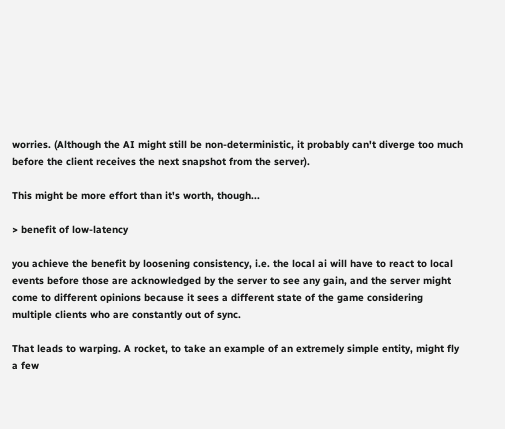worries. (Although the AI might still be non-deterministic, it probably can't diverge too much before the client receives the next snapshot from the server).

This might be more effort than it's worth, though...

> benefit of low-latency

you achieve the benefit by loosening consistency, i.e. the local ai will have to react to local events before those are acknowledged by the server to see any gain, and the server might come to different opinions because it sees a different state of the game considering multiple clients who are constantly out of sync.

That leads to warping. A rocket, to take an example of an extremely simple entity, might fly a few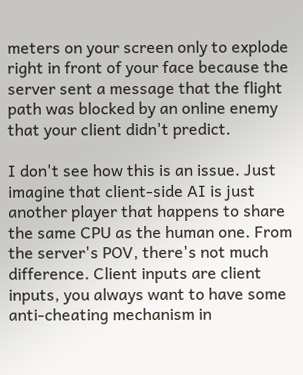meters on your screen only to explode right in front of your face because the server sent a message that the flight path was blocked by an online enemy that your client didn't predict.

I don't see how this is an issue. Just imagine that client-side AI is just another player that happens to share the same CPU as the human one. From the server's POV, there's not much difference. Client inputs are client inputs, you always want to have some anti-cheating mechanism in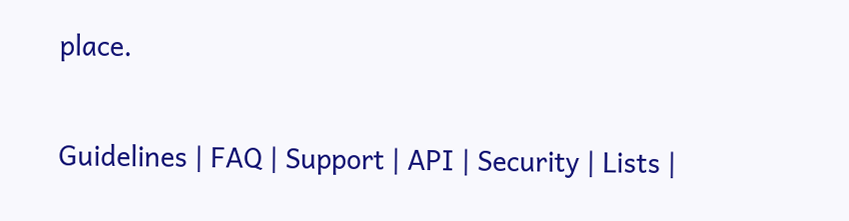place.

Guidelines | FAQ | Support | API | Security | Lists |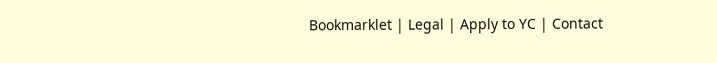Bookmarklet | Legal | Apply to YC | Contact